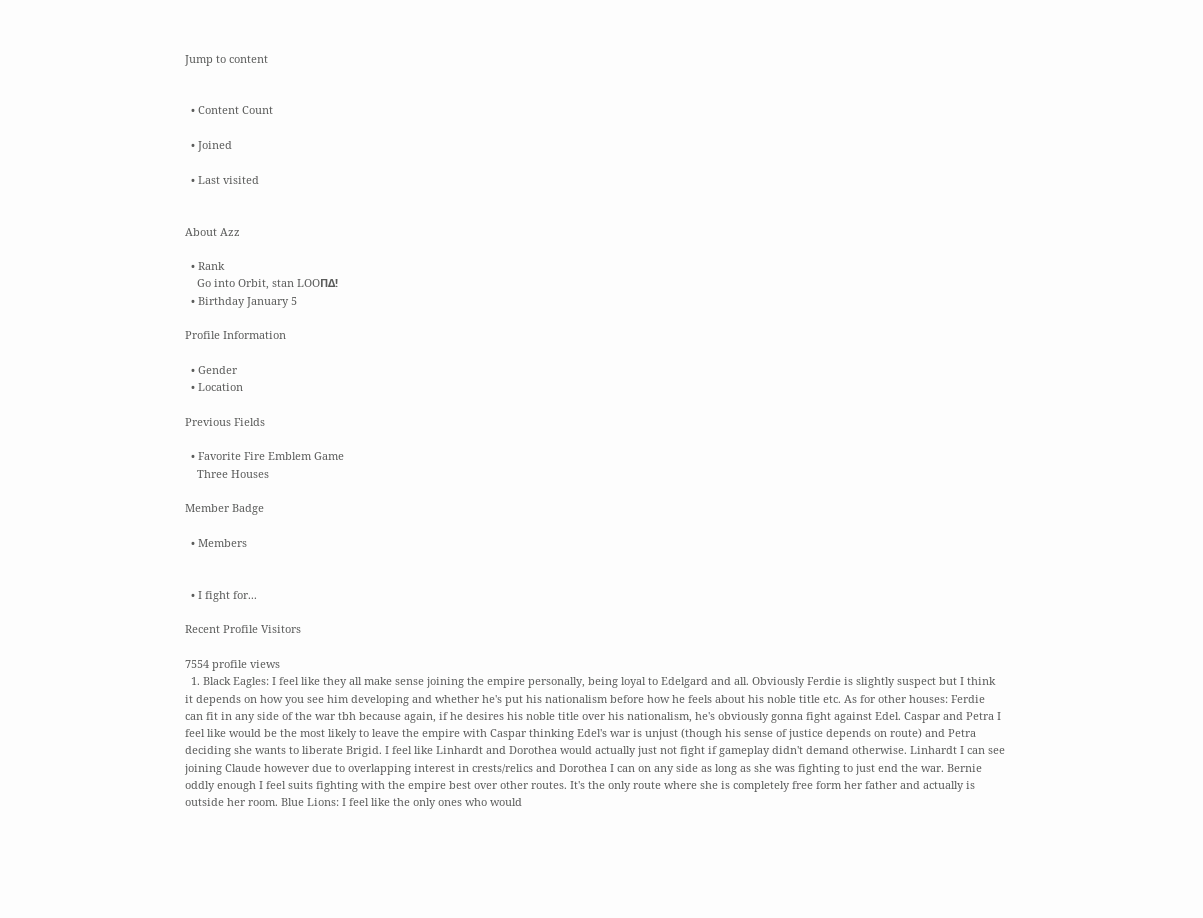Jump to content


  • Content Count

  • Joined

  • Last visited


About Azz

  • Rank
    Go into Orbit, stan LOOΠΔ!
  • Birthday January 5

Profile Information

  • Gender
  • Location

Previous Fields

  • Favorite Fire Emblem Game
    Three Houses

Member Badge

  • Members


  • I fight for...

Recent Profile Visitors

7554 profile views
  1. Black Eagles: I feel like they all make sense joining the empire personally, being loyal to Edelgard and all. Obviously Ferdie is slightly suspect but I think it depends on how you see him developing and whether he's put his nationalism before how he feels about his noble title etc. As for other houses: Ferdie can fit in any side of the war tbh because again, if he desires his noble title over his nationalism, he's obviously gonna fight against Edel. Caspar and Petra I feel like would be the most likely to leave the empire with Caspar thinking Edel's war is unjust (though his sense of justice depends on route) and Petra deciding she wants to liberate Brigid. I feel like Linhardt and Dorothea would actually just not fight if gameplay didn't demand otherwise. Linhardt I can see joining Claude however due to overlapping interest in crests/relics and Dorothea I can on any side as long as she was fighting to just end the war. Bernie oddly enough I feel suits fighting with the empire best over other routes. It's the only route where she is completely free form her father and actually is outside her room. Blue Lions: I feel like the only ones who would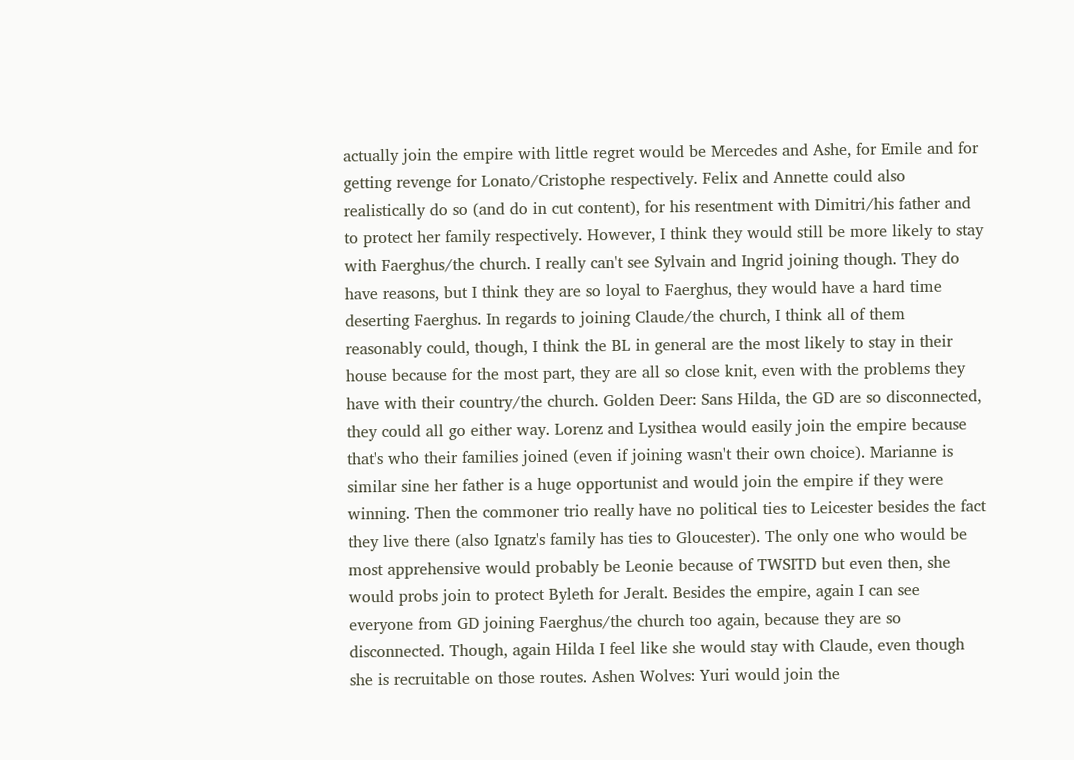actually join the empire with little regret would be Mercedes and Ashe, for Emile and for getting revenge for Lonato/Cristophe respectively. Felix and Annette could also realistically do so (and do in cut content), for his resentment with Dimitri/his father and to protect her family respectively. However, I think they would still be more likely to stay with Faerghus/the church. I really can't see Sylvain and Ingrid joining though. They do have reasons, but I think they are so loyal to Faerghus, they would have a hard time deserting Faerghus. In regards to joining Claude/the church, I think all of them reasonably could, though, I think the BL in general are the most likely to stay in their house because for the most part, they are all so close knit, even with the problems they have with their country/the church. Golden Deer: Sans Hilda, the GD are so disconnected, they could all go either way. Lorenz and Lysithea would easily join the empire because that's who their families joined (even if joining wasn't their own choice). Marianne is similar sine her father is a huge opportunist and would join the empire if they were winning. Then the commoner trio really have no political ties to Leicester besides the fact they live there (also Ignatz's family has ties to Gloucester). The only one who would be most apprehensive would probably be Leonie because of TWSITD but even then, she would probs join to protect Byleth for Jeralt. Besides the empire, again I can see everyone from GD joining Faerghus/the church too again, because they are so disconnected. Though, again Hilda I feel like she would stay with Claude, even though she is recruitable on those routes. Ashen Wolves: Yuri would join the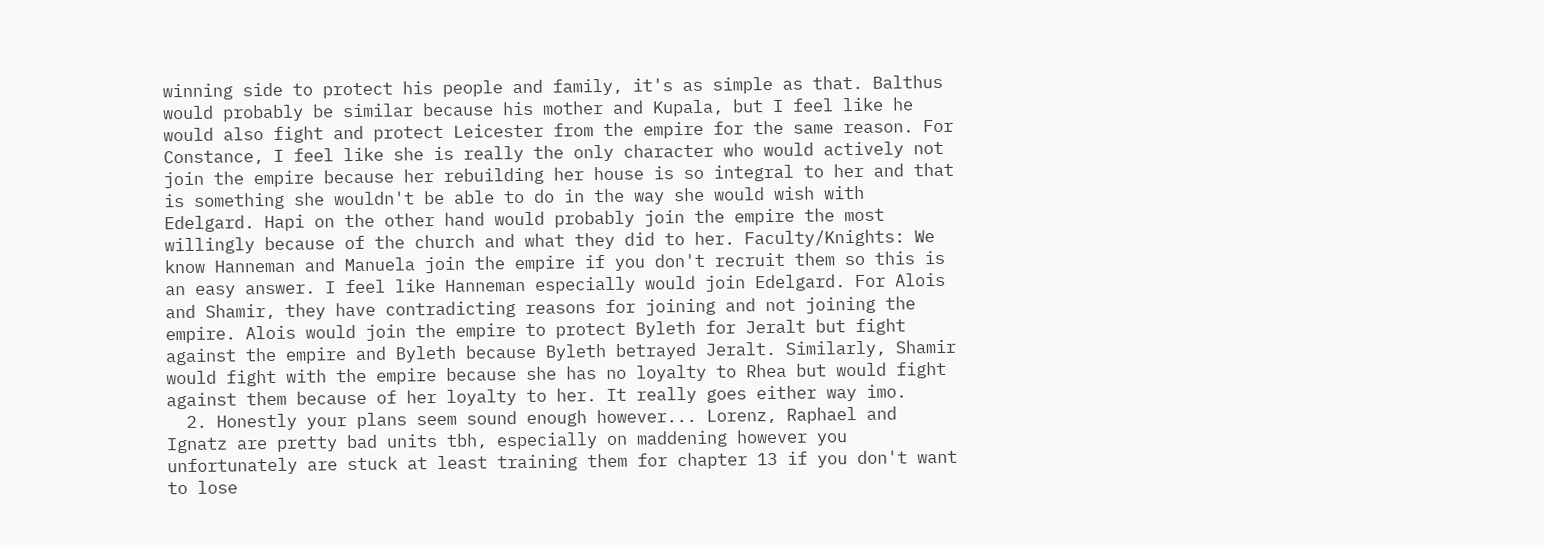winning side to protect his people and family, it's as simple as that. Balthus would probably be similar because his mother and Kupala, but I feel like he would also fight and protect Leicester from the empire for the same reason. For Constance, I feel like she is really the only character who would actively not join the empire because her rebuilding her house is so integral to her and that is something she wouldn't be able to do in the way she would wish with Edelgard. Hapi on the other hand would probably join the empire the most willingly because of the church and what they did to her. Faculty/Knights: We know Hanneman and Manuela join the empire if you don't recruit them so this is an easy answer. I feel like Hanneman especially would join Edelgard. For Alois and Shamir, they have contradicting reasons for joining and not joining the empire. Alois would join the empire to protect Byleth for Jeralt but fight against the empire and Byleth because Byleth betrayed Jeralt. Similarly, Shamir would fight with the empire because she has no loyalty to Rhea but would fight against them because of her loyalty to her. It really goes either way imo.
  2. Honestly your plans seem sound enough however... Lorenz, Raphael and Ignatz are pretty bad units tbh, especially on maddening however you unfortunately are stuck at least training them for chapter 13 if you don't want to lose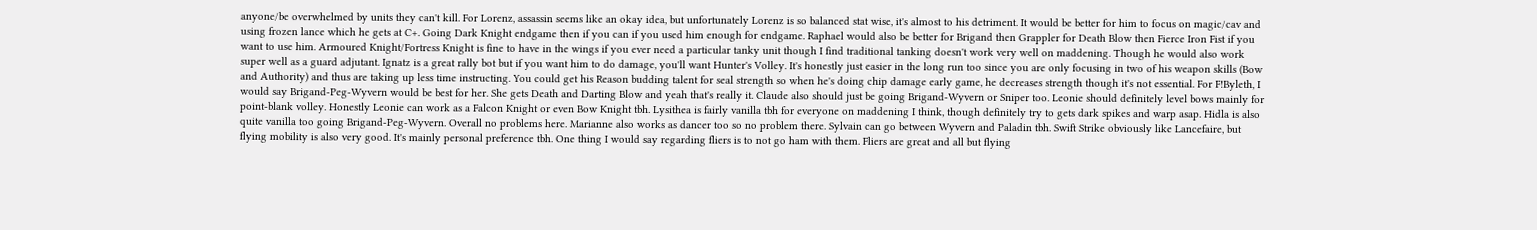anyone/be overwhelmed by units they can't kill. For Lorenz, assassin seems like an okay idea, but unfortunately Lorenz is so balanced stat wise, it's almost to his detriment. It would be better for him to focus on magic/cav and using frozen lance which he gets at C+. Going Dark Knight endgame then if you can if you used him enough for endgame. Raphael would also be better for Brigand then Grappler for Death Blow then Fierce Iron Fist if you want to use him. Armoured Knight/Fortress Knight is fine to have in the wings if you ever need a particular tanky unit though I find traditional tanking doesn't work very well on maddening. Though he would also work super well as a guard adjutant. Ignatz is a great rally bot but if you want him to do damage, you'll want Hunter's Volley. It's honestly just easier in the long run too since you are only focusing in two of his weapon skills (Bow and Authority) and thus are taking up less time instructing. You could get his Reason budding talent for seal strength so when he's doing chip damage early game, he decreases strength though it's not essential. For F!Byleth, I would say Brigand-Peg-Wyvern would be best for her. She gets Death and Darting Blow and yeah that's really it. Claude also should just be going Brigand-Wyvern or Sniper too. Leonie should definitely level bows mainly for point-blank volley. Honestly Leonie can work as a Falcon Knight or even Bow Knight tbh. Lysithea is fairly vanilla tbh for everyone on maddening I think, though definitely try to gets dark spikes and warp asap. Hidla is also quite vanilla too going Brigand-Peg-Wyvern. Overall no problems here. Marianne also works as dancer too so no problem there. Sylvain can go between Wyvern and Paladin tbh. Swift Strike obviously like Lancefaire, but flying mobility is also very good. It's mainly personal preference tbh. One thing I would say regarding fliers is to not go ham with them. Fliers are great and all but flying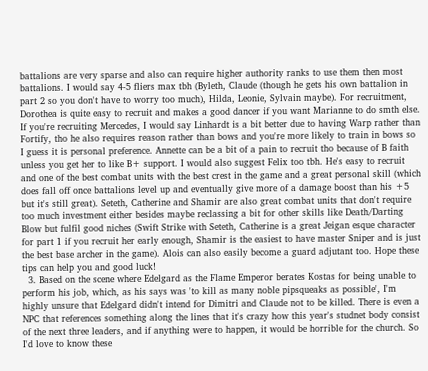battalions are very sparse and also can require higher authority ranks to use them then most battalions. I would say 4-5 fliers max tbh (Byleth, Claude (though he gets his own battalion in part 2 so you don't have to worry too much), Hilda, Leonie, Sylvain maybe). For recruitment, Dorothea is quite easy to recruit and makes a good dancer if you want Marianne to do smth else. If you're recruiting Mercedes, I would say Linhardt is a bit better due to having Warp rather than Fortify, tho he also requires reason rather than bows and you're more likely to train in bows so I guess it is personal preference. Annette can be a bit of a pain to recruit tho because of B faith unless you get her to like B+ support. I would also suggest Felix too tbh. He's easy to recruit and one of the best combat units with the best crest in the game and a great personal skill (which does fall off once battalions level up and eventually give more of a damage boost than his +5 but it's still great). Seteth, Catherine and Shamir are also great combat units that don't require too much investment either besides maybe reclassing a bit for other skills like Death/Darting Blow but fulfil good niches (Swift Strike with Seteth, Catherine is a great Jeigan esque character for part 1 if you recruit her early enough, Shamir is the easiest to have master Sniper and is just the best base archer in the game). Alois can also easily become a guard adjutant too. Hope these tips can help you and good luck!
  3. Based on the scene where Edelgard as the Flame Emperor berates Kostas for being unable to perform his job, which, as his says was 'to kill as many noble pipsqueaks as possible', I'm highly unsure that Edelgard didn't intend for Dimitri and Claude not to be killed. There is even a NPC that references something along the lines that it's crazy how this year's studnet body consist of the next three leaders, and if anything were to happen, it would be horrible for the church. So I'd love to know these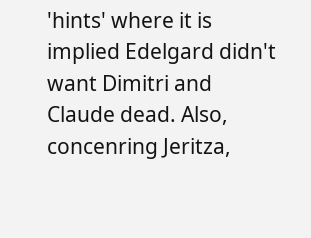'hints' where it is implied Edelgard didn't want Dimitri and Claude dead. Also, concenring Jeritza,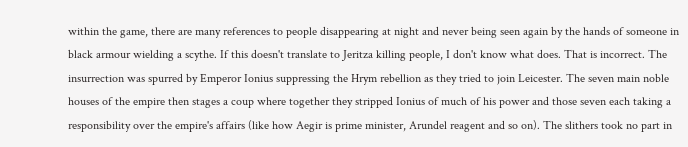within the game, there are many references to people disappearing at night and never being seen again by the hands of someone in black armour wielding a scythe. If this doesn't translate to Jeritza killing people, I don't know what does. That is incorrect. The insurrection was spurred by Emperor Ionius suppressing the Hrym rebellion as they tried to join Leicester. The seven main noble houses of the empire then stages a coup where together they stripped Ionius of much of his power and those seven each taking a responsibility over the empire's affairs (like how Aegir is prime minister, Arundel reagent and so on). The slithers took no part in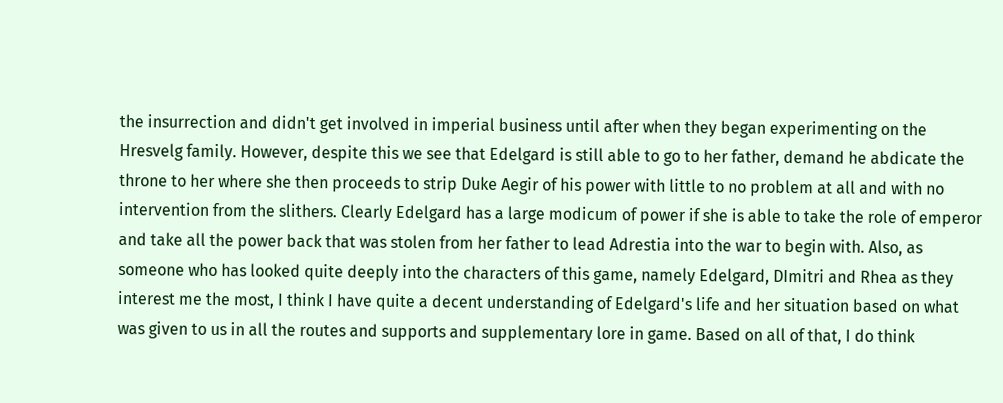the insurrection and didn't get involved in imperial business until after when they began experimenting on the Hresvelg family. However, despite this we see that Edelgard is still able to go to her father, demand he abdicate the throne to her where she then proceeds to strip Duke Aegir of his power with little to no problem at all and with no intervention from the slithers. Clearly Edelgard has a large modicum of power if she is able to take the role of emperor and take all the power back that was stolen from her father to lead Adrestia into the war to begin with. Also, as someone who has looked quite deeply into the characters of this game, namely Edelgard, DImitri and Rhea as they interest me the most, I think I have quite a decent understanding of Edelgard's life and her situation based on what was given to us in all the routes and supports and supplementary lore in game. Based on all of that, I do think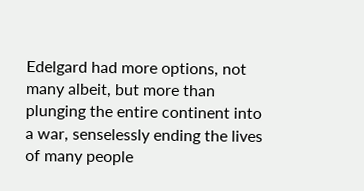Edelgard had more options, not many albeit, but more than plunging the entire continent into a war, senselessly ending the lives of many people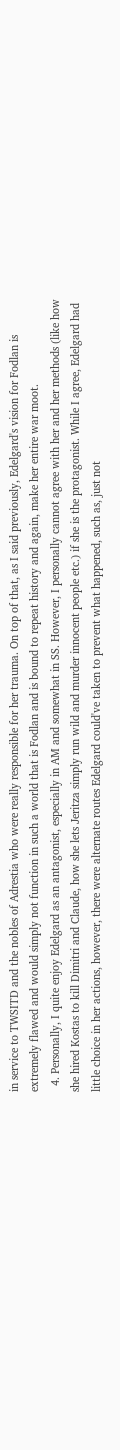in service to TWSITD and the nobles of Adrestia who were really responsible for her trauma. On top of that, as I said previously, Edelgard's vision for Fodlan is extremely flawed and would simply not function in such a world that is Fodlan and is bound to repeat history and again, make her entire war moot.
  4. Personally, I quite enjoy Edelgard as an antagonist, especially in AM and somewhat in SS. However, I personally cannot agree with her and her methods (like how she hired Kostas to kill Dimitri and Claude, how she lets Jeritza simply run wild and murder innocent people etc.) if she is the protagonist. While I agree, Edelgard had little choice in her actions, however, there were alternate routes Edelgard could've taken to prevent what happened, such as, just not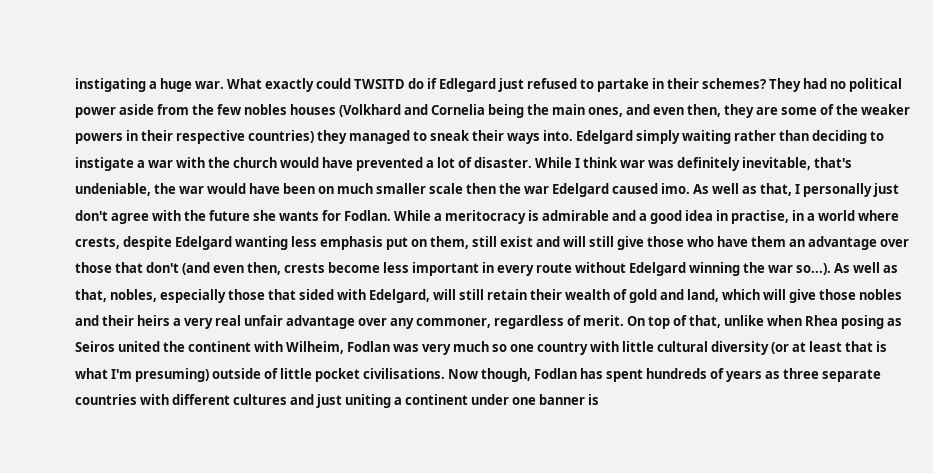instigating a huge war. What exactly could TWSITD do if Edlegard just refused to partake in their schemes? They had no political power aside from the few nobles houses (Volkhard and Cornelia being the main ones, and even then, they are some of the weaker powers in their respective countries) they managed to sneak their ways into. Edelgard simply waiting rather than deciding to instigate a war with the church would have prevented a lot of disaster. While I think war was definitely inevitable, that's undeniable, the war would have been on much smaller scale then the war Edelgard caused imo. As well as that, I personally just don't agree with the future she wants for Fodlan. While a meritocracy is admirable and a good idea in practise, in a world where crests, despite Edelgard wanting less emphasis put on them, still exist and will still give those who have them an advantage over those that don't (and even then, crests become less important in every route without Edelgard winning the war so...). As well as that, nobles, especially those that sided with Edelgard, will still retain their wealth of gold and land, which will give those nobles and their heirs a very real unfair advantage over any commoner, regardless of merit. On top of that, unlike when Rhea posing as Seiros united the continent with Wilheim, Fodlan was very much so one country with little cultural diversity (or at least that is what I'm presuming) outside of little pocket civilisations. Now though, Fodlan has spent hundreds of years as three separate countries with different cultures and just uniting a continent under one banner is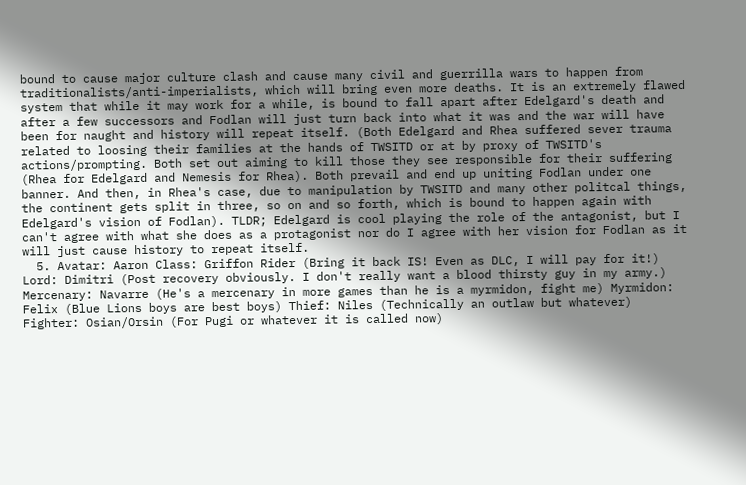bound to cause major culture clash and cause many civil and guerrilla wars to happen from traditionalists/anti-imperialists, which will bring even more deaths. It is an extremely flawed system that while it may work for a while, is bound to fall apart after Edelgard's death and after a few successors and Fodlan will just turn back into what it was and the war will have been for naught and history will repeat itself. (Both Edelgard and Rhea suffered sever trauma related to loosing their families at the hands of TWSITD or at by proxy of TWSITD's actions/prompting. Both set out aiming to kill those they see responsible for their suffering (Rhea for Edelgard and Nemesis for Rhea). Both prevail and end up uniting Fodlan under one banner. And then, in Rhea's case, due to manipulation by TWSITD and many other politcal things, the continent gets split in three, so on and so forth, which is bound to happen again with Edelgard's vision of Fodlan). TLDR; Edelgard is cool playing the role of the antagonist, but I can't agree with what she does as a protagonist nor do I agree with her vision for Fodlan as it will just cause history to repeat itself.
  5. Avatar: Aaron Class: Griffon Rider (Bring it back IS! Even as DLC, I will pay for it!) Lord: Dimitri (Post recovery obviously. I don't really want a blood thirsty guy in my army.) Mercenary: Navarre (He's a mercenary in more games than he is a myrmidon, fight me) Myrmidon: Felix (Blue Lions boys are best boys) Thief: Niles (Technically an outlaw but whatever) Fighter: Osian/Orsin (For Pugi or whatever it is called now)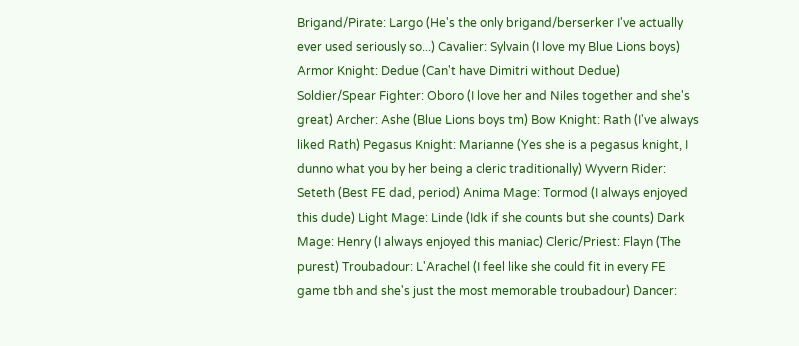Brigand/Pirate: Largo (He's the only brigand/berserker I've actually ever used seriously so...) Cavalier: Sylvain (I love my Blue Lions boys) Armor Knight: Dedue (Can't have Dimitri without Dedue) Soldier/Spear Fighter: Oboro (I love her and Niles together and she's great) Archer: Ashe (Blue Lions boys tm) Bow Knight: Rath (I've always liked Rath) Pegasus Knight: Marianne (Yes she is a pegasus knight, I dunno what you by her being a cleric traditionally) Wyvern Rider: Seteth (Best FE dad, period) Anima Mage: Tormod (I always enjoyed this dude) Light Mage: Linde (Idk if she counts but she counts) Dark Mage: Henry (I always enjoyed this maniac) Cleric/Priest: Flayn (The purest) Troubadour: L'Arachel (I feel like she could fit in every FE game tbh and she's just the most memorable troubadour) Dancer: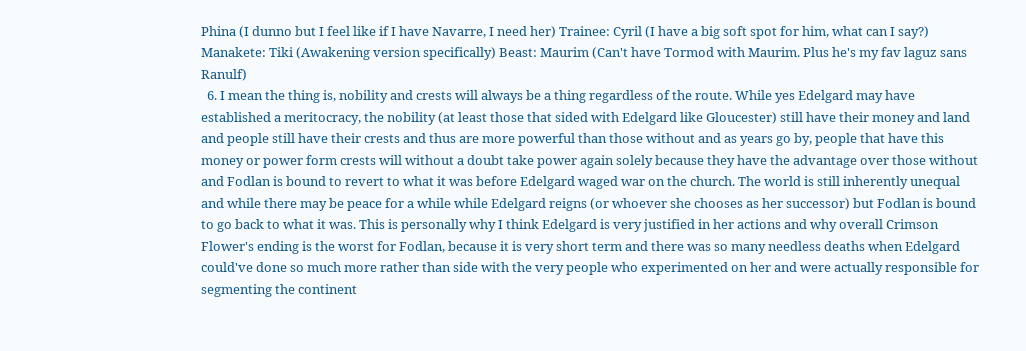Phina (I dunno but I feel like if I have Navarre, I need her) Trainee: Cyril (I have a big soft spot for him, what can I say?) Manakete: Tiki (Awakening version specifically) Beast: Maurim (Can't have Tormod with Maurim. Plus he's my fav laguz sans Ranulf)
  6. I mean the thing is, nobility and crests will always be a thing regardless of the route. While yes Edelgard may have established a meritocracy, the nobility (at least those that sided with Edelgard like Gloucester) still have their money and land and people still have their crests and thus are more powerful than those without and as years go by, people that have this money or power form crests will without a doubt take power again solely because they have the advantage over those without and Fodlan is bound to revert to what it was before Edelgard waged war on the church. The world is still inherently unequal and while there may be peace for a while while Edelgard reigns (or whoever she chooses as her successor) but Fodlan is bound to go back to what it was. This is personally why I think Edelgard is very justified in her actions and why overall Crimson Flower's ending is the worst for Fodlan, because it is very short term and there was so many needless deaths when Edelgard could've done so much more rather than side with the very people who experimented on her and were actually responsible for segmenting the continent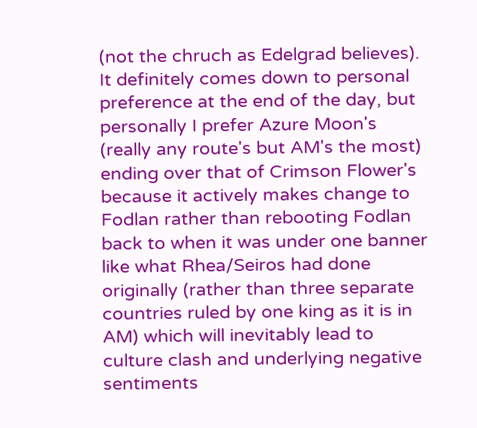(not the chruch as Edelgrad believes). It definitely comes down to personal preference at the end of the day, but personally I prefer Azure Moon's (really any route's but AM's the most) ending over that of Crimson Flower's because it actively makes change to Fodlan rather than rebooting Fodlan back to when it was under one banner like what Rhea/Seiros had done originally (rather than three separate countries ruled by one king as it is in AM) which will inevitably lead to culture clash and underlying negative sentiments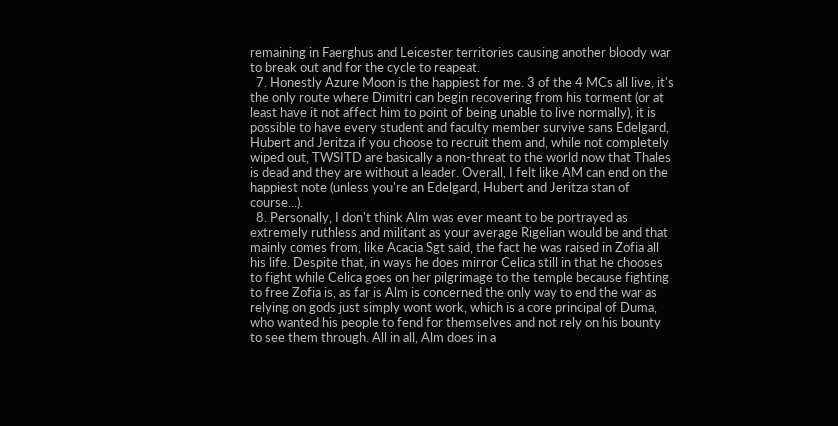remaining in Faerghus and Leicester territories causing another bloody war to break out and for the cycle to reapeat.
  7. Honestly Azure Moon is the happiest for me. 3 of the 4 MCs all live, it's the only route where Dimitri can begin recovering from his torment (or at least have it not affect him to point of being unable to live normally), it is possible to have every student and faculty member survive sans Edelgard, Hubert and Jeritza if you choose to recruit them and, while not completely wiped out, TWSITD are basically a non-threat to the world now that Thales is dead and they are without a leader. Overall, I felt like AM can end on the happiest note (unless you're an Edelgard, Hubert and Jeritza stan of course...).
  8. Personally, I don't think Alm was ever meant to be portrayed as extremely ruthless and militant as your average Rigelian would be and that mainly comes from, like Acacia Sgt said, the fact he was raised in Zofia all his life. Despite that, in ways he does mirror Celica still in that he chooses to fight while Celica goes on her pilgrimage to the temple because fighting to free Zofia is, as far is Alm is concerned the only way to end the war as relying on gods just simply wont work, which is a core principal of Duma, who wanted his people to fend for themselves and not rely on his bounty to see them through. All in all, Alm does in a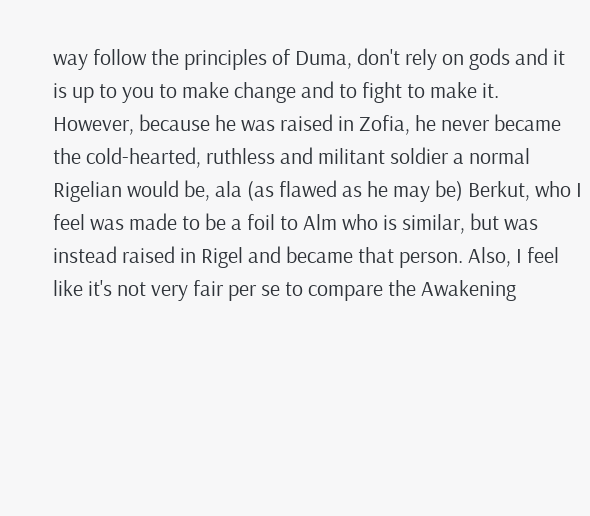way follow the principles of Duma, don't rely on gods and it is up to you to make change and to fight to make it. However, because he was raised in Zofia, he never became the cold-hearted, ruthless and militant soldier a normal Rigelian would be, ala (as flawed as he may be) Berkut, who I feel was made to be a foil to Alm who is similar, but was instead raised in Rigel and became that person. Also, I feel like it's not very fair per se to compare the Awakening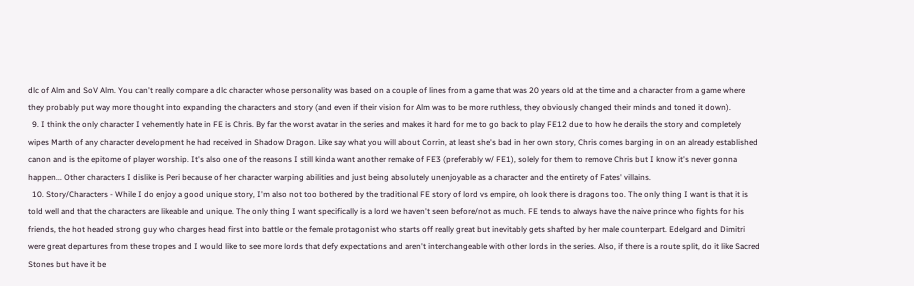dlc of Alm and SoV Alm. You can't really compare a dlc character whose personality was based on a couple of lines from a game that was 20 years old at the time and a character from a game where they probably put way more thought into expanding the characters and story (and even if their vision for Alm was to be more ruthless, they obviously changed their minds and toned it down).
  9. I think the only character I vehemently hate in FE is Chris. By far the worst avatar in the series and makes it hard for me to go back to play FE12 due to how he derails the story and completely wipes Marth of any character development he had received in Shadow Dragon. Like say what you will about Corrin, at least she's bad in her own story, Chris comes barging in on an already established canon and is the epitome of player worship. It's also one of the reasons I still kinda want another remake of FE3 (preferably w/ FE1), solely for them to remove Chris but I know it's never gonna happen... Other characters I dislike is Peri because of her character warping abilities and just being absolutely unenjoyable as a character and the entirety of Fates' villains.
  10. Story/Characters - While I do enjoy a good unique story, I'm also not too bothered by the traditional FE story of lord vs empire, oh look there is dragons too. The only thing I want is that it is told well and that the characters are likeable and unique. The only thing I want specifically is a lord we haven't seen before/not as much. FE tends to always have the naive prince who fights for his friends, the hot headed strong guy who charges head first into battle or the female protagonist who starts off really great but inevitably gets shafted by her male counterpart. Edelgard and Dimitri were great departures from these tropes and I would like to see more lords that defy expectations and aren't interchangeable with other lords in the series. Also, if there is a route split, do it like Sacred Stones but have it be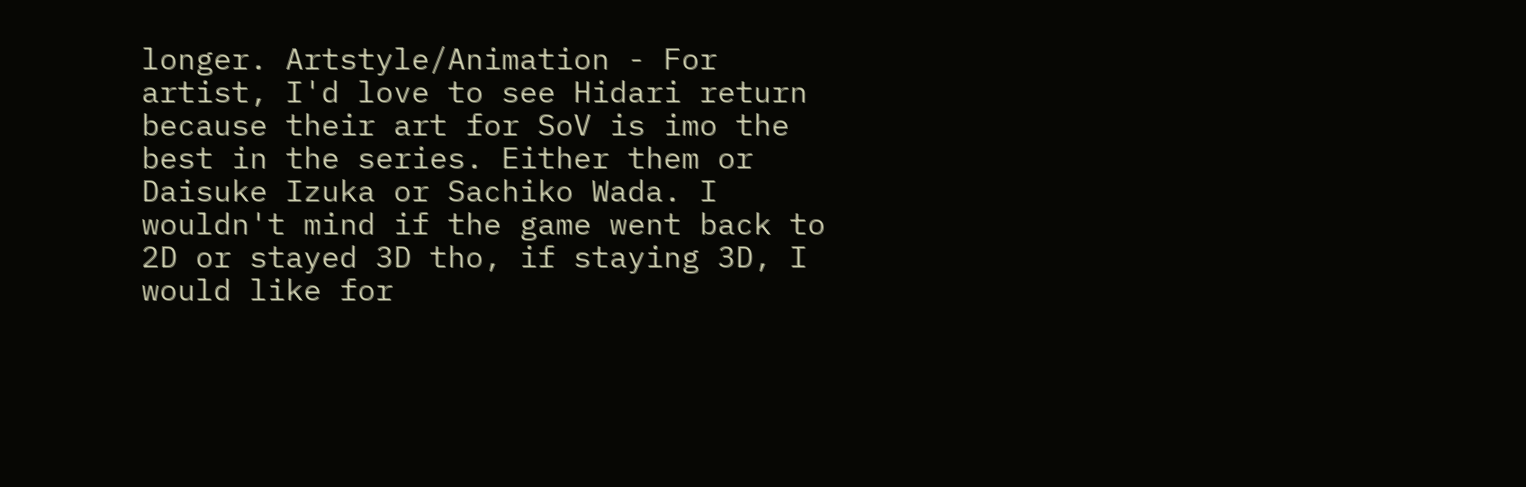longer. Artstyle/Animation - For artist, I'd love to see Hidari return because their art for SoV is imo the best in the series. Either them or Daisuke Izuka or Sachiko Wada. I wouldn't mind if the game went back to 2D or stayed 3D tho, if staying 3D, I would like for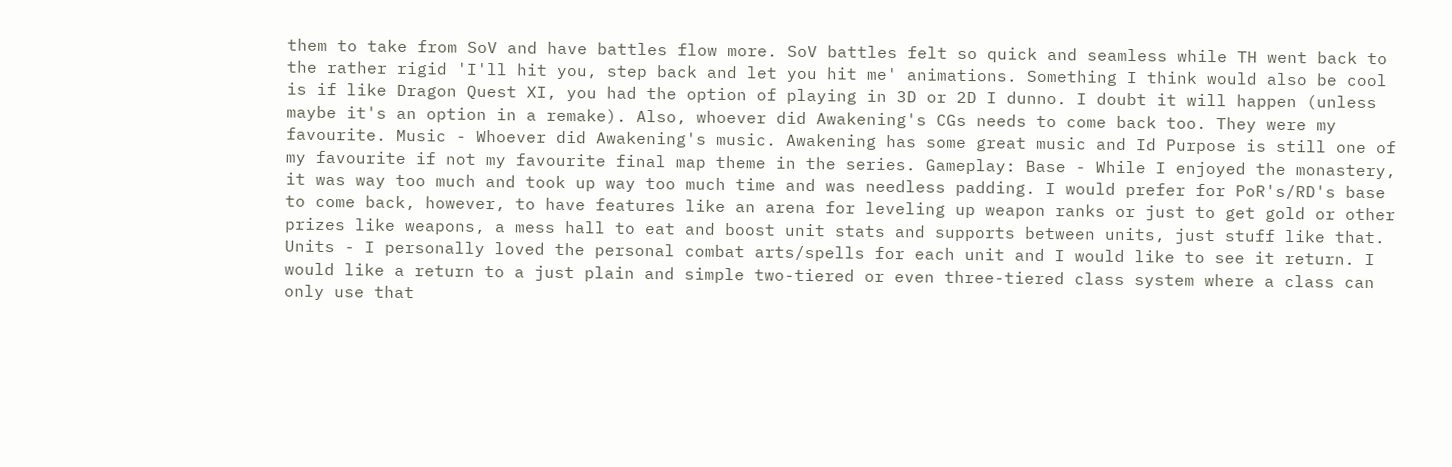them to take from SoV and have battles flow more. SoV battles felt so quick and seamless while TH went back to the rather rigid 'I'll hit you, step back and let you hit me' animations. Something I think would also be cool is if like Dragon Quest XI, you had the option of playing in 3D or 2D I dunno. I doubt it will happen (unless maybe it's an option in a remake). Also, whoever did Awakening's CGs needs to come back too. They were my favourite. Music - Whoever did Awakening's music. Awakening has some great music and Id Purpose is still one of my favourite if not my favourite final map theme in the series. Gameplay: Base - While I enjoyed the monastery, it was way too much and took up way too much time and was needless padding. I would prefer for PoR's/RD's base to come back, however, to have features like an arena for leveling up weapon ranks or just to get gold or other prizes like weapons, a mess hall to eat and boost unit stats and supports between units, just stuff like that. Units - I personally loved the personal combat arts/spells for each unit and I would like to see it return. I would like a return to a just plain and simple two-tiered or even three-tiered class system where a class can only use that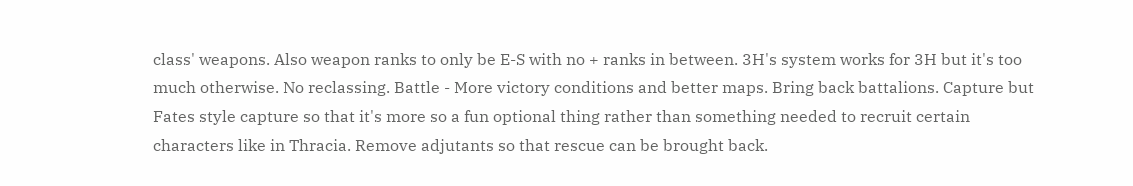class' weapons. Also weapon ranks to only be E-S with no + ranks in between. 3H's system works for 3H but it's too much otherwise. No reclassing. Battle - More victory conditions and better maps. Bring back battalions. Capture but Fates style capture so that it's more so a fun optional thing rather than something needed to recruit certain characters like in Thracia. Remove adjutants so that rescue can be brought back.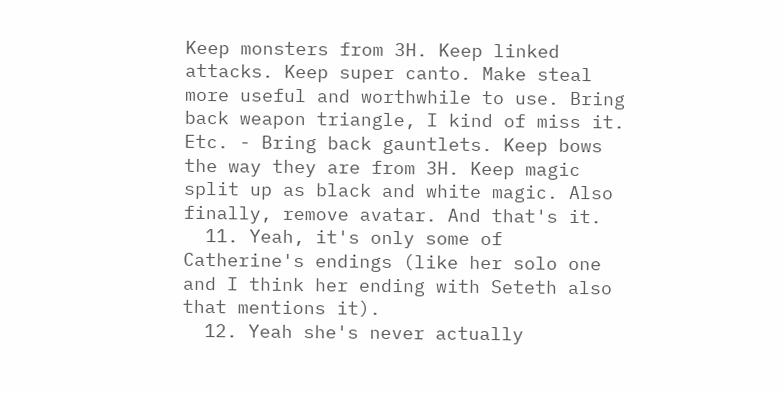Keep monsters from 3H. Keep linked attacks. Keep super canto. Make steal more useful and worthwhile to use. Bring back weapon triangle, I kind of miss it. Etc. - Bring back gauntlets. Keep bows the way they are from 3H. Keep magic split up as black and white magic. Also finally, remove avatar. And that's it.
  11. Yeah, it's only some of Catherine's endings (like her solo one and I think her ending with Seteth also that mentions it).
  12. Yeah she's never actually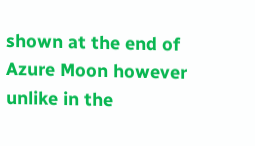shown at the end of Azure Moon however unlike in the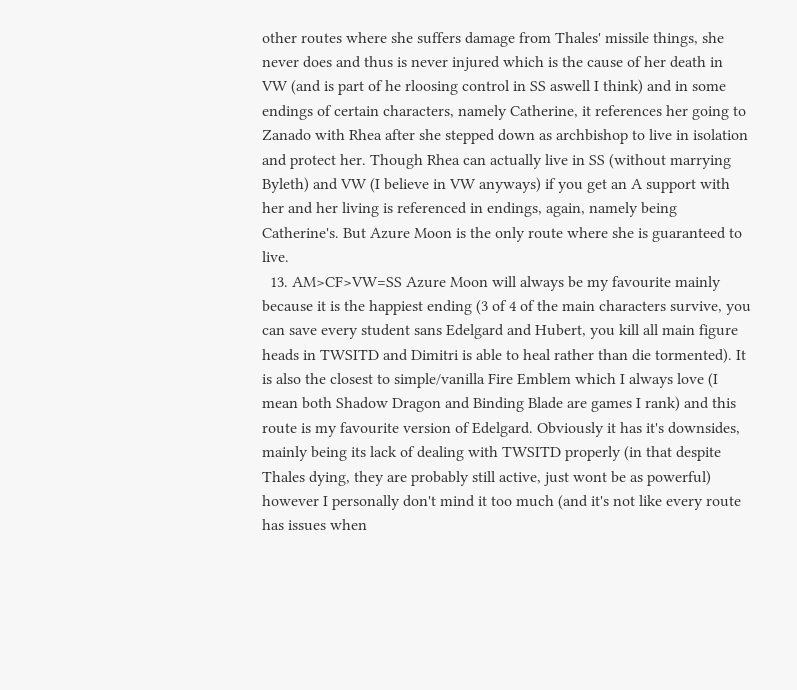other routes where she suffers damage from Thales' missile things, she never does and thus is never injured which is the cause of her death in VW (and is part of he rloosing control in SS aswell I think) and in some endings of certain characters, namely Catherine, it references her going to Zanado with Rhea after she stepped down as archbishop to live in isolation and protect her. Though Rhea can actually live in SS (without marrying Byleth) and VW (I believe in VW anyways) if you get an A support with her and her living is referenced in endings, again, namely being Catherine's. But Azure Moon is the only route where she is guaranteed to live.
  13. AM>CF>VW=SS Azure Moon will always be my favourite mainly because it is the happiest ending (3 of 4 of the main characters survive, you can save every student sans Edelgard and Hubert, you kill all main figure heads in TWSITD and Dimitri is able to heal rather than die tormented). It is also the closest to simple/vanilla Fire Emblem which I always love (I mean both Shadow Dragon and Binding Blade are games I rank) and this route is my favourite version of Edelgard. Obviously it has it's downsides, mainly being its lack of dealing with TWSITD properly (in that despite Thales dying, they are probably still active, just wont be as powerful) however I personally don't mind it too much (and it's not like every route has issues when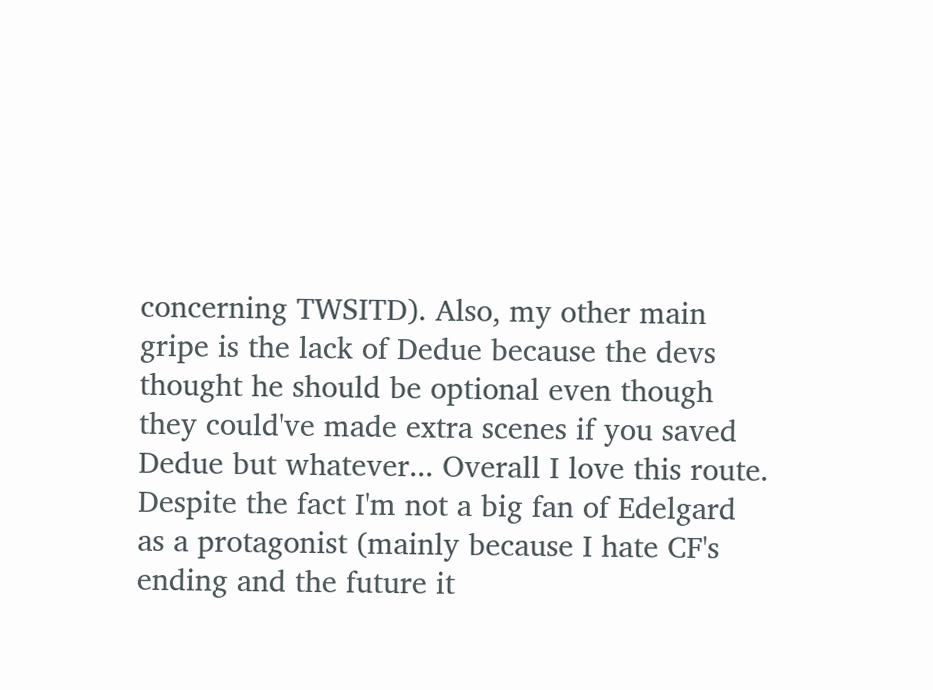concerning TWSITD). Also, my other main gripe is the lack of Dedue because the devs thought he should be optional even though they could've made extra scenes if you saved Dedue but whatever... Overall I love this route. Despite the fact I'm not a big fan of Edelgard as a protagonist (mainly because I hate CF's ending and the future it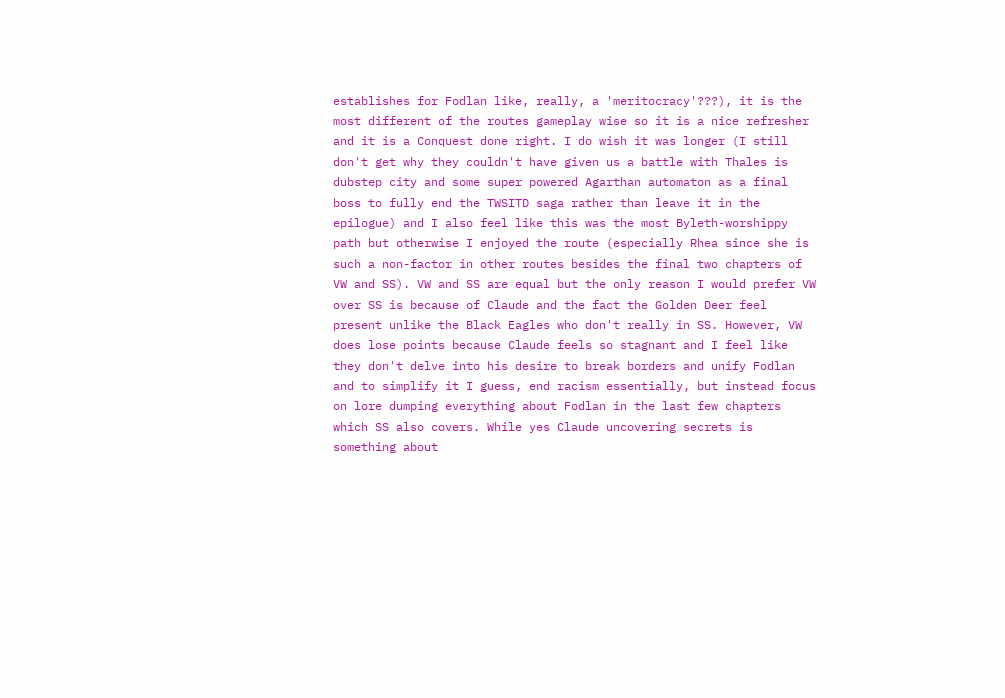establishes for Fodlan like, really, a 'meritocracy'???), it is the most different of the routes gameplay wise so it is a nice refresher and it is a Conquest done right. I do wish it was longer (I still don't get why they couldn't have given us a battle with Thales is dubstep city and some super powered Agarthan automaton as a final boss to fully end the TWSITD saga rather than leave it in the epilogue) and I also feel like this was the most Byleth-worshippy path but otherwise I enjoyed the route (especially Rhea since she is such a non-factor in other routes besides the final two chapters of VW and SS). VW and SS are equal but the only reason I would prefer VW over SS is because of Claude and the fact the Golden Deer feel present unlike the Black Eagles who don't really in SS. However, VW does lose points because Claude feels so stagnant and I feel like they don't delve into his desire to break borders and unify Fodlan and to simplify it I guess, end racism essentially, but instead focus on lore dumping everything about Fodlan in the last few chapters which SS also covers. While yes Claude uncovering secrets is something about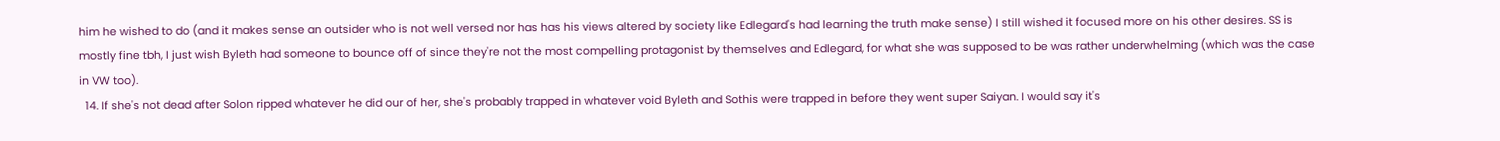him he wished to do (and it makes sense an outsider who is not well versed nor has has his views altered by society like Edlegard's had learning the truth make sense) I still wished it focused more on his other desires. SS is mostly fine tbh, I just wish Byleth had someone to bounce off of since they're not the most compelling protagonist by themselves and Edlegard, for what she was supposed to be was rather underwhelming (which was the case in VW too).
  14. If she's not dead after Solon ripped whatever he did our of her, she's probably trapped in whatever void Byleth and Sothis were trapped in before they went super Saiyan. I would say it's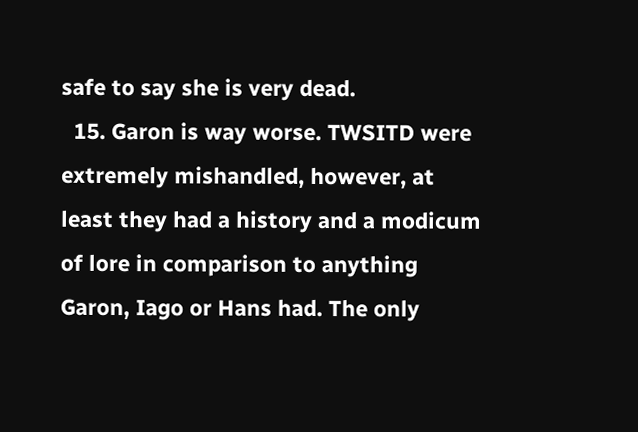safe to say she is very dead.
  15. Garon is way worse. TWSITD were extremely mishandled, however, at least they had a history and a modicum of lore in comparison to anything Garon, Iago or Hans had. The only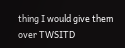thing I would give them over TWSITD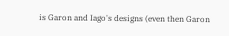is Garon and Iago's designs (even then Garon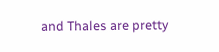and Thales are pretty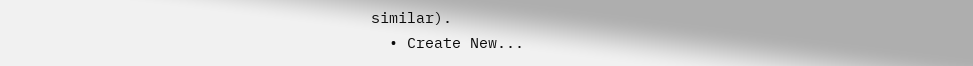similar).
  • Create New...